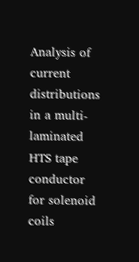Analysis of current distributions in a multi-laminated HTS tape conductor for solenoid coils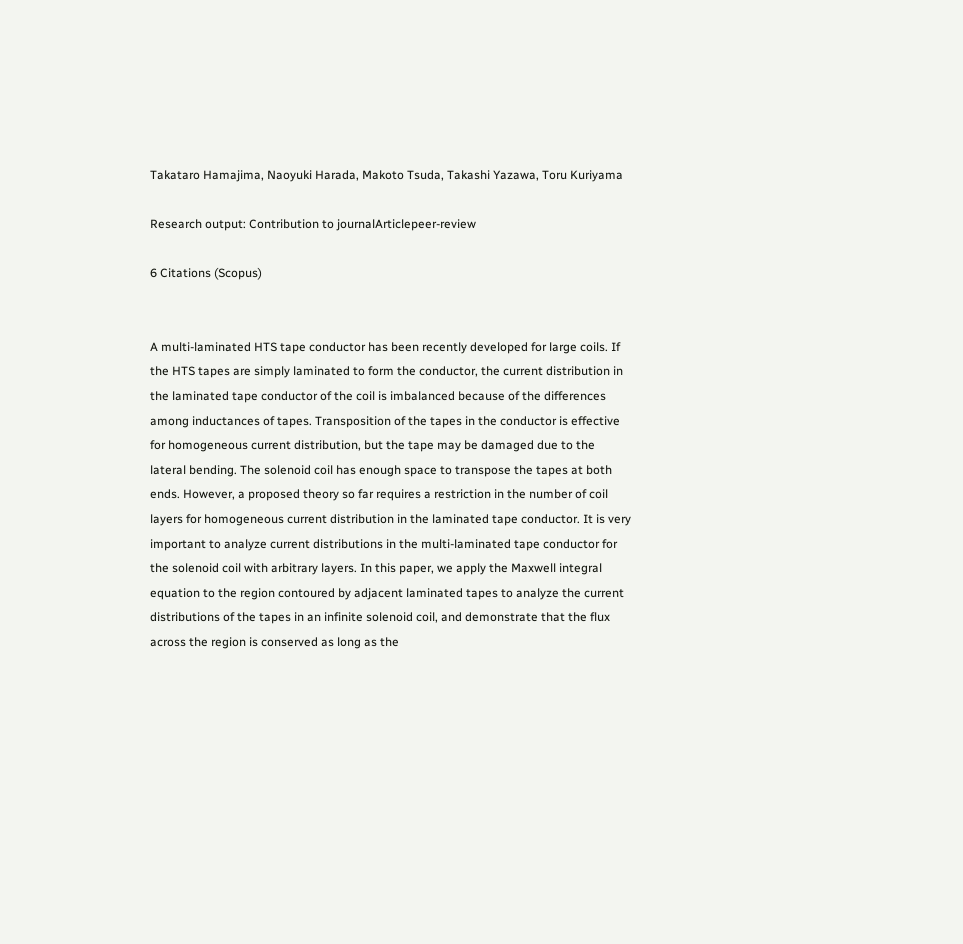Takataro Hamajima, Naoyuki Harada, Makoto Tsuda, Takashi Yazawa, Toru Kuriyama

Research output: Contribution to journalArticlepeer-review

6 Citations (Scopus)


A multi-laminated HTS tape conductor has been recently developed for large coils. If the HTS tapes are simply laminated to form the conductor, the current distribution in the laminated tape conductor of the coil is imbalanced because of the differences among inductances of tapes. Transposition of the tapes in the conductor is effective for homogeneous current distribution, but the tape may be damaged due to the lateral bending. The solenoid coil has enough space to transpose the tapes at both ends. However, a proposed theory so far requires a restriction in the number of coil layers for homogeneous current distribution in the laminated tape conductor. It is very important to analyze current distributions in the multi-laminated tape conductor for the solenoid coil with arbitrary layers. In this paper, we apply the Maxwell integral equation to the region contoured by adjacent laminated tapes to analyze the current distributions of the tapes in an infinite solenoid coil, and demonstrate that the flux across the region is conserved as long as the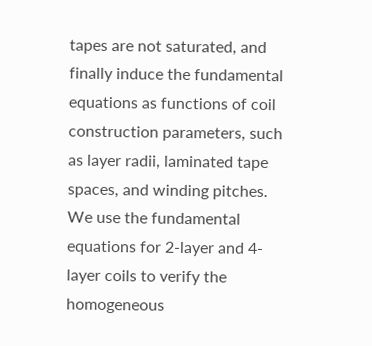tapes are not saturated, and finally induce the fundamental equations as functions of coil construction parameters, such as layer radii, laminated tape spaces, and winding pitches. We use the fundamental equations for 2-layer and 4-layer coils to verify the homogeneous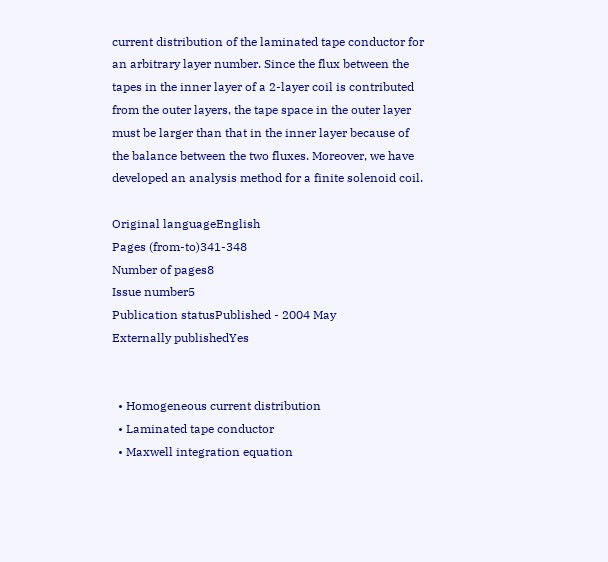current distribution of the laminated tape conductor for an arbitrary layer number. Since the flux between the tapes in the inner layer of a 2-layer coil is contributed from the outer layers, the tape space in the outer layer must be larger than that in the inner layer because of the balance between the two fluxes. Moreover, we have developed an analysis method for a finite solenoid coil.

Original languageEnglish
Pages (from-to)341-348
Number of pages8
Issue number5
Publication statusPublished - 2004 May
Externally publishedYes


  • Homogeneous current distribution
  • Laminated tape conductor
  • Maxwell integration equation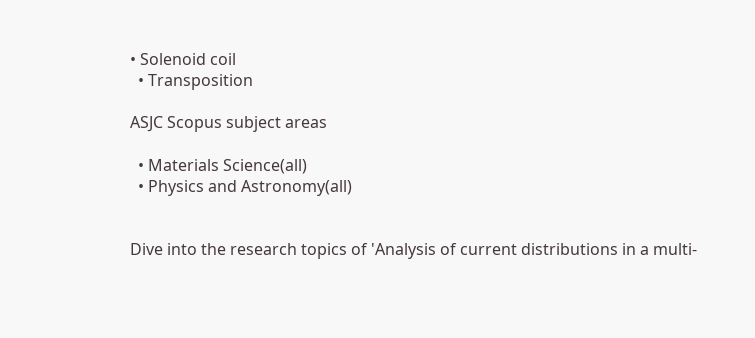• Solenoid coil
  • Transposition

ASJC Scopus subject areas

  • Materials Science(all)
  • Physics and Astronomy(all)


Dive into the research topics of 'Analysis of current distributions in a multi-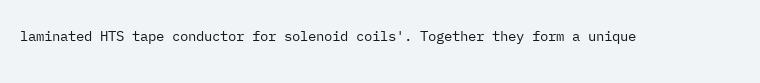laminated HTS tape conductor for solenoid coils'. Together they form a unique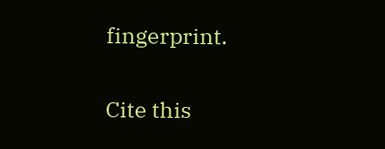fingerprint.

Cite this